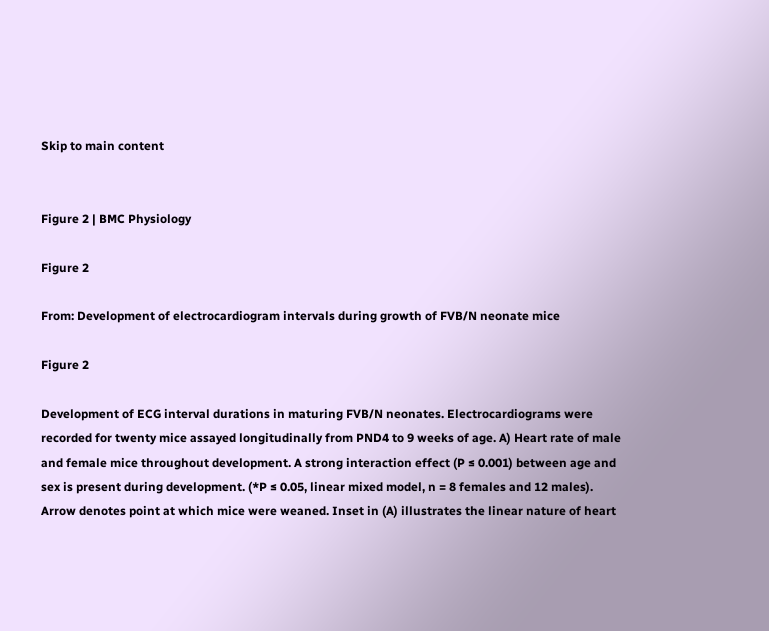Skip to main content


Figure 2 | BMC Physiology

Figure 2

From: Development of electrocardiogram intervals during growth of FVB/N neonate mice

Figure 2

Development of ECG interval durations in maturing FVB/N neonates. Electrocardiograms were recorded for twenty mice assayed longitudinally from PND4 to 9 weeks of age. A) Heart rate of male and female mice throughout development. A strong interaction effect (P ≤ 0.001) between age and sex is present during development. (*P ≤ 0.05, linear mixed model, n = 8 females and 12 males). Arrow denotes point at which mice were weaned. Inset in (A) illustrates the linear nature of heart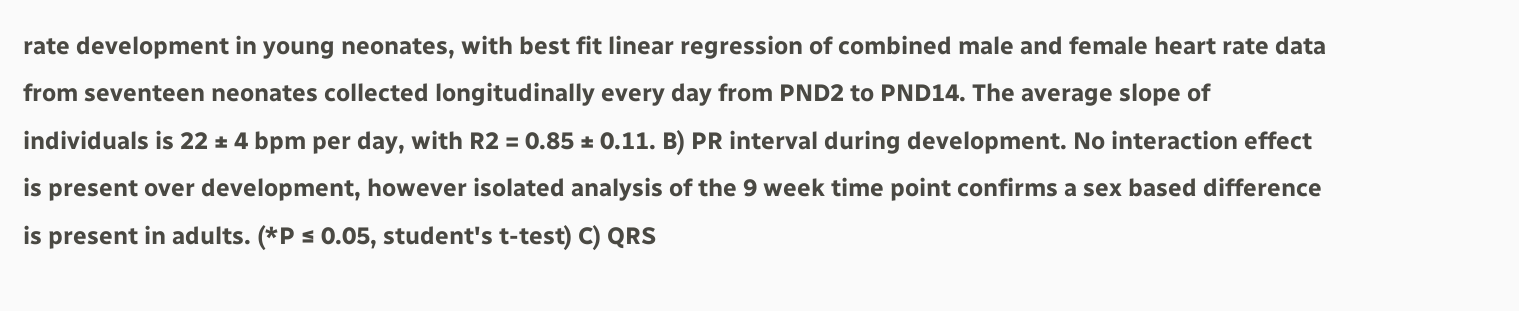rate development in young neonates, with best fit linear regression of combined male and female heart rate data from seventeen neonates collected longitudinally every day from PND2 to PND14. The average slope of individuals is 22 ± 4 bpm per day, with R2 = 0.85 ± 0.11. B) PR interval during development. No interaction effect is present over development, however isolated analysis of the 9 week time point confirms a sex based difference is present in adults. (*P ≤ 0.05, student's t-test) C) QRS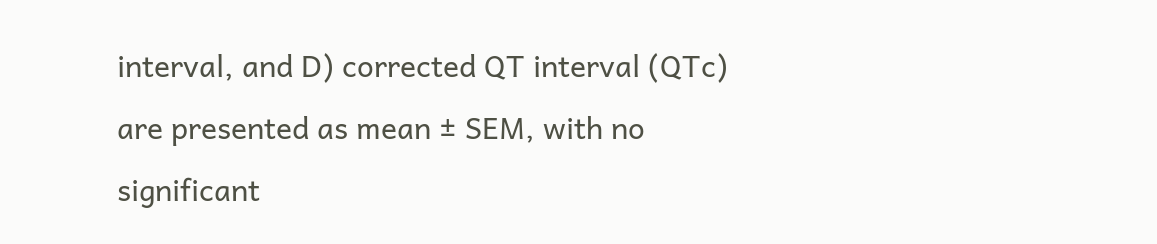interval, and D) corrected QT interval (QTc) are presented as mean ± SEM, with no significant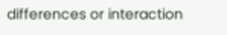differences or interaction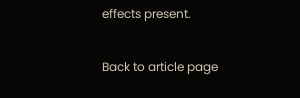effects present.

Back to article page